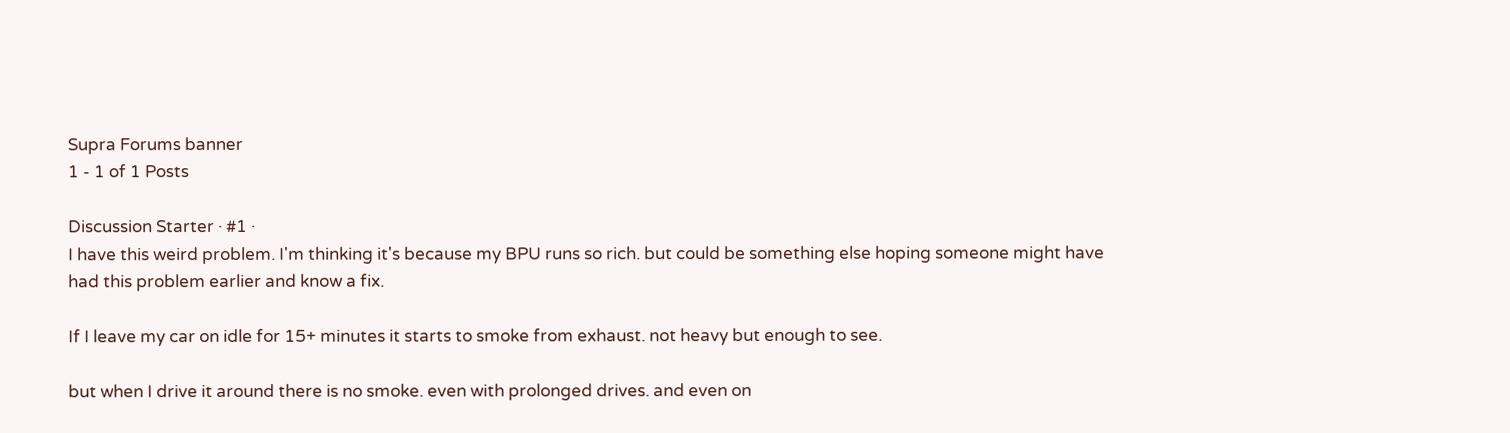Supra Forums banner
1 - 1 of 1 Posts

Discussion Starter · #1 ·
I have this weird problem. I'm thinking it's because my BPU runs so rich. but could be something else hoping someone might have had this problem earlier and know a fix.

If I leave my car on idle for 15+ minutes it starts to smoke from exhaust. not heavy but enough to see.

but when I drive it around there is no smoke. even with prolonged drives. and even on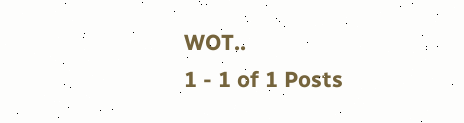WOT..
1 - 1 of 1 Posts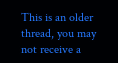This is an older thread, you may not receive a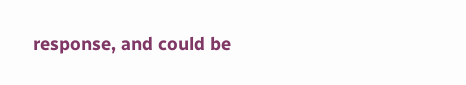response, and could be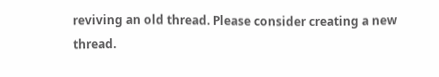reviving an old thread. Please consider creating a new thread.